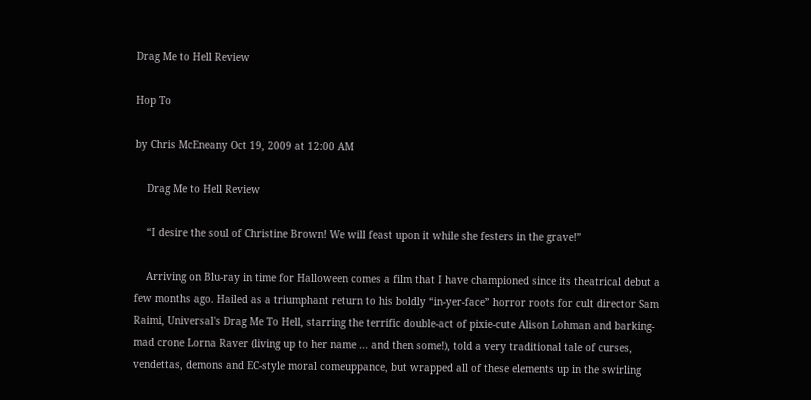Drag Me to Hell Review

Hop To

by Chris McEneany Oct 19, 2009 at 12:00 AM

    Drag Me to Hell Review

    “I desire the soul of Christine Brown! We will feast upon it while she festers in the grave!”

    Arriving on Blu-ray in time for Halloween comes a film that I have championed since its theatrical debut a few months ago. Hailed as a triumphant return to his boldly “in-yer-face” horror roots for cult director Sam Raimi, Universal's Drag Me To Hell, starring the terrific double-act of pixie-cute Alison Lohman and barking-mad crone Lorna Raver (living up to her name ... and then some!), told a very traditional tale of curses, vendettas, demons and EC-style moral comeuppance, but wrapped all of these elements up in the swirling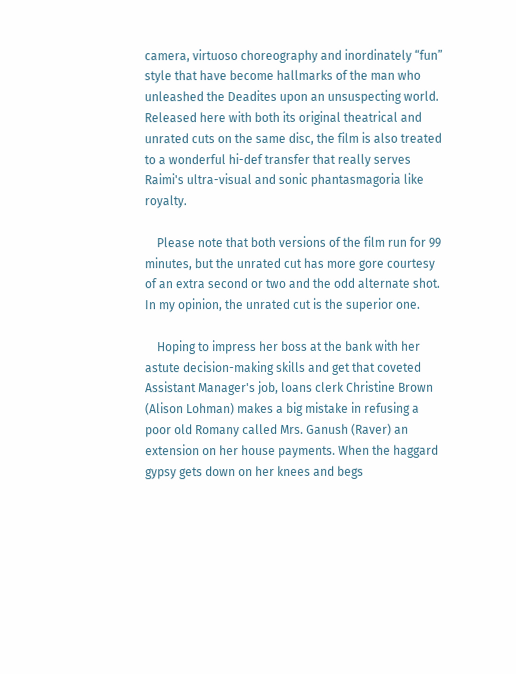camera, virtuoso choreography and inordinately “fun” style that have become hallmarks of the man who unleashed the Deadites upon an unsuspecting world. Released here with both its original theatrical and unrated cuts on the same disc, the film is also treated to a wonderful hi-def transfer that really serves Raimi's ultra-visual and sonic phantasmagoria like royalty.

    Please note that both versions of the film run for 99 minutes, but the unrated cut has more gore courtesy of an extra second or two and the odd alternate shot. In my opinion, the unrated cut is the superior one.

    Hoping to impress her boss at the bank with her astute decision-making skills and get that coveted Assistant Manager's job, loans clerk Christine Brown (Alison Lohman) makes a big mistake in refusing a poor old Romany called Mrs. Ganush (Raver) an extension on her house payments. When the haggard gypsy gets down on her knees and begs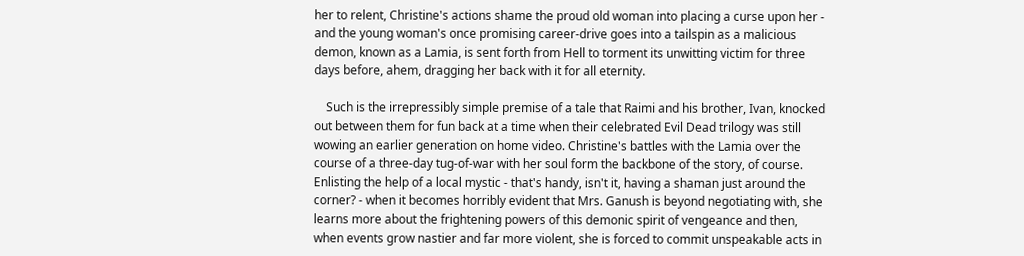her to relent, Christine's actions shame the proud old woman into placing a curse upon her - and the young woman's once promising career-drive goes into a tailspin as a malicious demon, known as a Lamia, is sent forth from Hell to torment its unwitting victim for three days before, ahem, dragging her back with it for all eternity.

    Such is the irrepressibly simple premise of a tale that Raimi and his brother, Ivan, knocked out between them for fun back at a time when their celebrated Evil Dead trilogy was still wowing an earlier generation on home video. Christine's battles with the Lamia over the course of a three-day tug-of-war with her soul form the backbone of the story, of course. Enlisting the help of a local mystic - that's handy, isn't it, having a shaman just around the corner? - when it becomes horribly evident that Mrs. Ganush is beyond negotiating with, she learns more about the frightening powers of this demonic spirit of vengeance and then, when events grow nastier and far more violent, she is forced to commit unspeakable acts in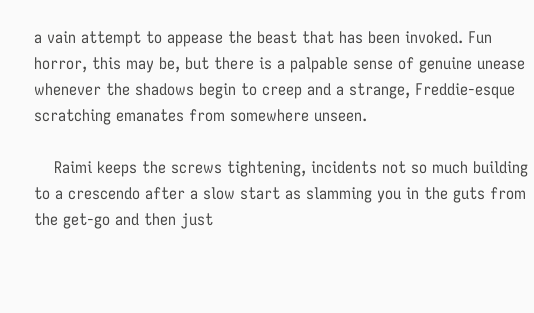a vain attempt to appease the beast that has been invoked. Fun horror, this may be, but there is a palpable sense of genuine unease whenever the shadows begin to creep and a strange, Freddie-esque scratching emanates from somewhere unseen.

    Raimi keeps the screws tightening, incidents not so much building to a crescendo after a slow start as slamming you in the guts from the get-go and then just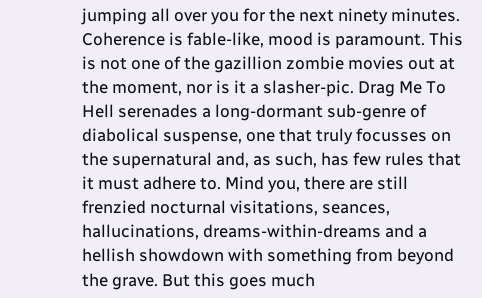jumping all over you for the next ninety minutes. Coherence is fable-like, mood is paramount. This is not one of the gazillion zombie movies out at the moment, nor is it a slasher-pic. Drag Me To Hell serenades a long-dormant sub-genre of diabolical suspense, one that truly focusses on the supernatural and, as such, has few rules that it must adhere to. Mind you, there are still frenzied nocturnal visitations, seances, hallucinations, dreams-within-dreams and a hellish showdown with something from beyond the grave. But this goes much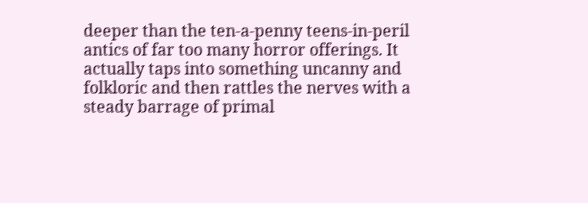deeper than the ten-a-penny teens-in-peril antics of far too many horror offerings. It actually taps into something uncanny and folkloric and then rattles the nerves with a steady barrage of primal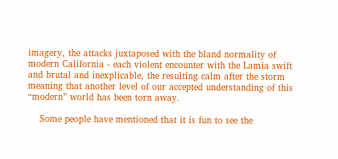imagery, the attacks juxtaposed with the bland normality of modern California - each violent encounter with the Lamia swift and brutal and inexplicable, the resulting calm after the storm meaning that another level of our accepted understanding of this “modern” world has been torn away.

    Some people have mentioned that it is fun to see the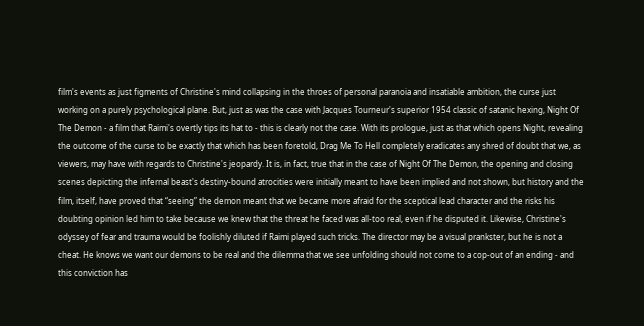film's events as just figments of Christine's mind collapsing in the throes of personal paranoia and insatiable ambition, the curse just working on a purely psychological plane. But, just as was the case with Jacques Tourneur's superior 1954 classic of satanic hexing, Night Of The Demon - a film that Raimi's overtly tips its hat to - this is clearly not the case. With its prologue, just as that which opens Night, revealing the outcome of the curse to be exactly that which has been foretold, Drag Me To Hell completely eradicates any shred of doubt that we, as viewers, may have with regards to Christine's jeopardy. It is, in fact, true that in the case of Night Of The Demon, the opening and closing scenes depicting the infernal beast's destiny-bound atrocities were initially meant to have been implied and not shown, but history and the film, itself, have proved that “seeing” the demon meant that we became more afraid for the sceptical lead character and the risks his doubting opinion led him to take because we knew that the threat he faced was all-too real, even if he disputed it. Likewise, Christine's odyssey of fear and trauma would be foolishly diluted if Raimi played such tricks. The director may be a visual prankster, but he is not a cheat. He knows we want our demons to be real and the dilemma that we see unfolding should not come to a cop-out of an ending - and this conviction has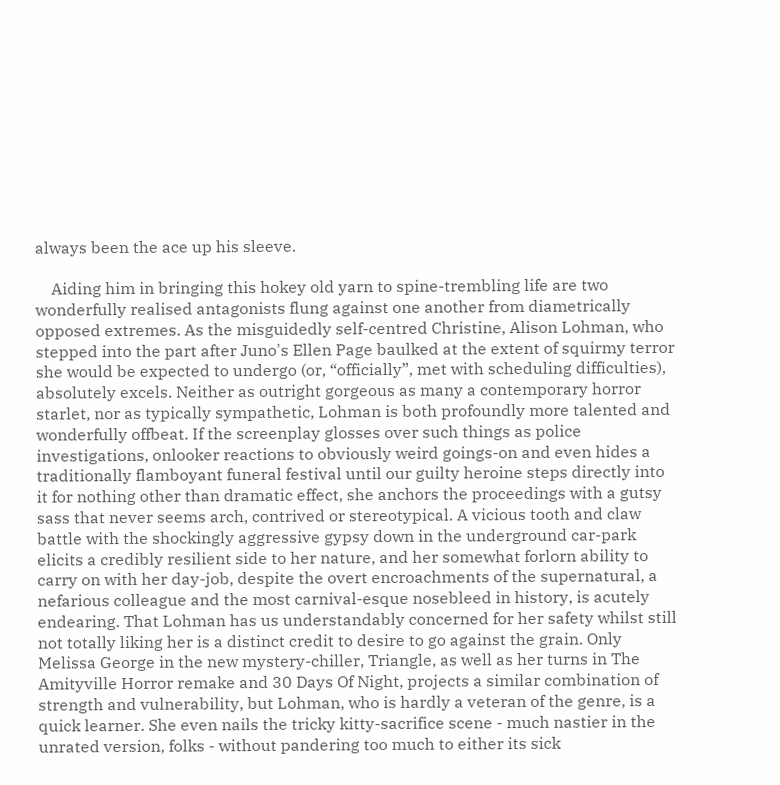always been the ace up his sleeve.

    Aiding him in bringing this hokey old yarn to spine-trembling life are two wonderfully realised antagonists flung against one another from diametrically opposed extremes. As the misguidedly self-centred Christine, Alison Lohman, who stepped into the part after Juno's Ellen Page baulked at the extent of squirmy terror she would be expected to undergo (or, “officially”, met with scheduling difficulties), absolutely excels. Neither as outright gorgeous as many a contemporary horror starlet, nor as typically sympathetic, Lohman is both profoundly more talented and wonderfully offbeat. If the screenplay glosses over such things as police investigations, onlooker reactions to obviously weird goings-on and even hides a traditionally flamboyant funeral festival until our guilty heroine steps directly into it for nothing other than dramatic effect, she anchors the proceedings with a gutsy sass that never seems arch, contrived or stereotypical. A vicious tooth and claw battle with the shockingly aggressive gypsy down in the underground car-park elicits a credibly resilient side to her nature, and her somewhat forlorn ability to carry on with her day-job, despite the overt encroachments of the supernatural, a nefarious colleague and the most carnival-esque nosebleed in history, is acutely endearing. That Lohman has us understandably concerned for her safety whilst still not totally liking her is a distinct credit to desire to go against the grain. Only Melissa George in the new mystery-chiller, Triangle, as well as her turns in The Amityville Horror remake and 30 Days Of Night, projects a similar combination of strength and vulnerability, but Lohman, who is hardly a veteran of the genre, is a quick learner. She even nails the tricky kitty-sacrifice scene - much nastier in the unrated version, folks - without pandering too much to either its sick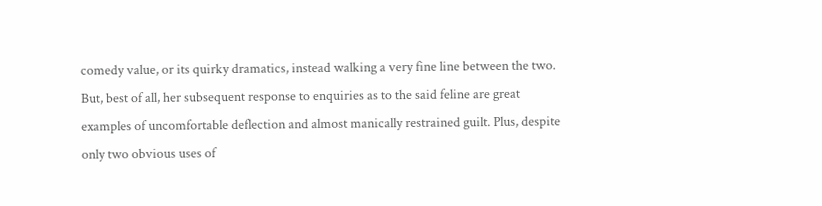comedy value, or its quirky dramatics, instead walking a very fine line between the two. But, best of all, her subsequent response to enquiries as to the said feline are great examples of uncomfortable deflection and almost manically restrained guilt. Plus, despite only two obvious uses of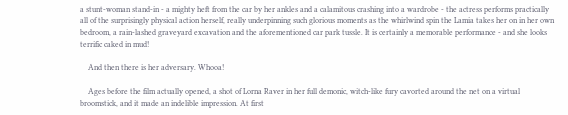a stunt-woman stand-in - a mighty heft from the car by her ankles and a calamitous crashing into a wardrobe - the actress performs practically all of the surprisingly physical action herself, really underpinning such glorious moments as the whirlwind spin the Lamia takes her on in her own bedroom, a rain-lashed graveyard excavation and the aforementioned car park tussle. It is certainly a memorable performance - and she looks terrific caked in mud!

    And then there is her adversary. Whooa!

    Ages before the film actually opened, a shot of Lorna Raver in her full demonic, witch-like fury cavorted around the net on a virtual broomstick, and it made an indelible impression. At first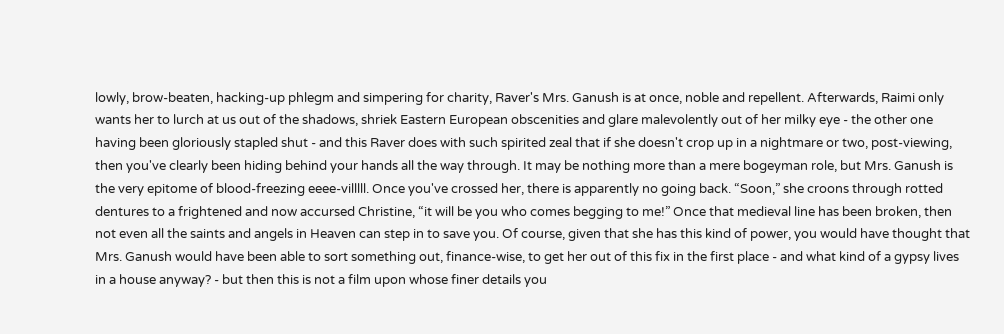lowly, brow-beaten, hacking-up phlegm and simpering for charity, Raver's Mrs. Ganush is at once, noble and repellent. Afterwards, Raimi only wants her to lurch at us out of the shadows, shriek Eastern European obscenities and glare malevolently out of her milky eye - the other one having been gloriously stapled shut - and this Raver does with such spirited zeal that if she doesn't crop up in a nightmare or two, post-viewing, then you've clearly been hiding behind your hands all the way through. It may be nothing more than a mere bogeyman role, but Mrs. Ganush is the very epitome of blood-freezing eeee-villlll. Once you've crossed her, there is apparently no going back. “Soon,” she croons through rotted dentures to a frightened and now accursed Christine, “it will be you who comes begging to me!” Once that medieval line has been broken, then not even all the saints and angels in Heaven can step in to save you. Of course, given that she has this kind of power, you would have thought that Mrs. Ganush would have been able to sort something out, finance-wise, to get her out of this fix in the first place - and what kind of a gypsy lives in a house anyway? - but then this is not a film upon whose finer details you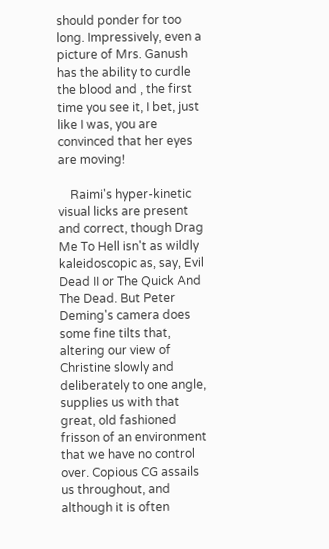should ponder for too long. Impressively, even a picture of Mrs. Ganush has the ability to curdle the blood and , the first time you see it, I bet, just like I was, you are convinced that her eyes are moving!

    Raimi's hyper-kinetic visual licks are present and correct, though Drag Me To Hell isn't as wildly kaleidoscopic as, say, Evil Dead II or The Quick And The Dead. But Peter Deming's camera does some fine tilts that, altering our view of Christine slowly and deliberately to one angle, supplies us with that great, old fashioned frisson of an environment that we have no control over. Copious CG assails us throughout, and although it is often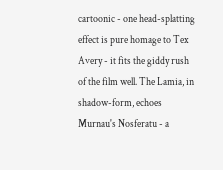cartoonic - one head-splatting effect is pure homage to Tex Avery - it fits the giddy rush of the film well. The Lamia, in shadow-form, echoes Murnau's Nosferatu - a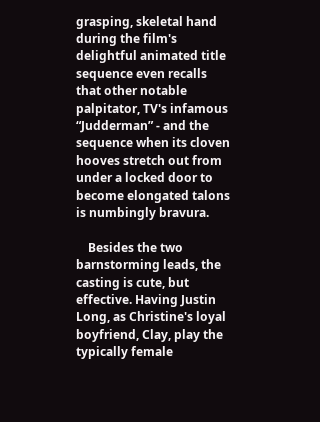grasping, skeletal hand during the film's delightful animated title sequence even recalls that other notable palpitator, TV's infamous “Judderman” - and the sequence when its cloven hooves stretch out from under a locked door to become elongated talons is numbingly bravura.

    Besides the two barnstorming leads, the casting is cute, but effective. Having Justin Long, as Christine's loyal boyfriend, Clay, play the typically female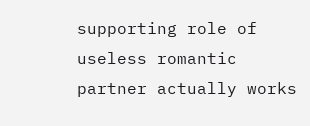supporting role of useless romantic partner actually works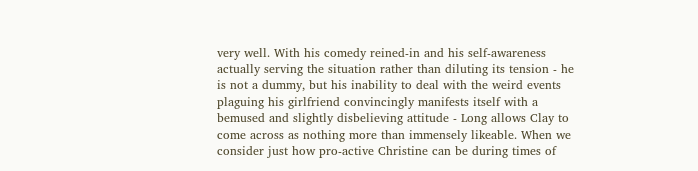very well. With his comedy reined-in and his self-awareness actually serving the situation rather than diluting its tension - he is not a dummy, but his inability to deal with the weird events plaguing his girlfriend convincingly manifests itself with a bemused and slightly disbelieving attitude - Long allows Clay to come across as nothing more than immensely likeable. When we consider just how pro-active Christine can be during times of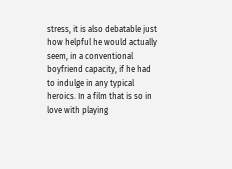stress, it is also debatable just how helpful he would actually seem, in a conventional boyfriend capacity, if he had to indulge in any typical heroics. In a film that is so in love with playing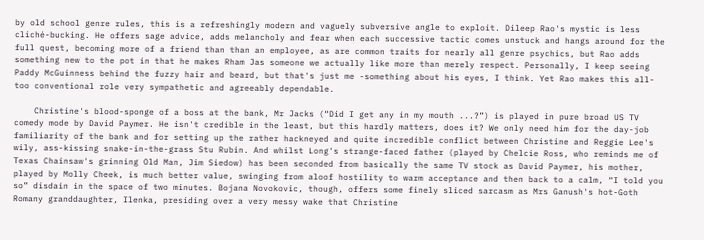by old school genre rules, this is a refreshingly modern and vaguely subversive angle to exploit. Dileep Rao's mystic is less cliché-bucking. He offers sage advice, adds melancholy and fear when each successive tactic comes unstuck and hangs around for the full quest, becoming more of a friend than than an employee, as are common traits for nearly all genre psychics, but Rao adds something new to the pot in that he makes Rham Jas someone we actually like more than merely respect. Personally, I keep seeing Paddy McGuinness behind the fuzzy hair and beard, but that's just me -something about his eyes, I think. Yet Rao makes this all-too conventional role very sympathetic and agreeably dependable.

    Christine's blood-sponge of a boss at the bank, Mr Jacks (“Did I get any in my mouth ...?”) is played in pure broad US TV comedy mode by David Paymer. He isn't credible in the least, but this hardly matters, does it? We only need him for the day-job familiarity of the bank and for setting up the rather hackneyed and quite incredible conflict between Christine and Reggie Lee's wily, ass-kissing snake-in-the-grass Stu Rubin. And whilst Long's strange-faced father (played by Chelcie Ross, who reminds me of Texas Chainsaw's grinning Old Man, Jim Siedow) has been seconded from basically the same TV stock as David Paymer, his mother, played by Molly Cheek, is much better value, swinging from aloof hostility to warm acceptance and then back to a calm, “I told you so” disdain in the space of two minutes. Bojana Novokovic, though, offers some finely sliced sarcasm as Mrs Ganush's hot-Goth Romany granddaughter, Ilenka, presiding over a very messy wake that Christine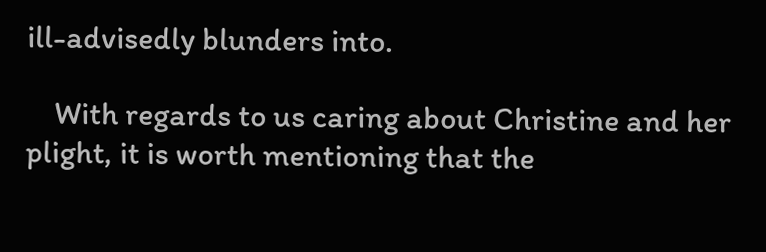ill-advisedly blunders into.

    With regards to us caring about Christine and her plight, it is worth mentioning that the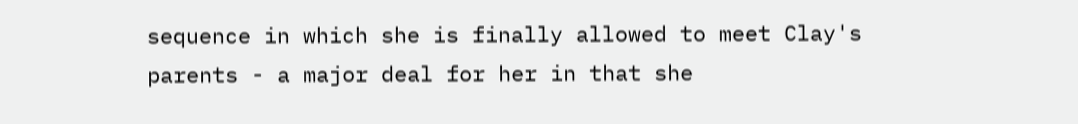sequence in which she is finally allowed to meet Clay's parents - a major deal for her in that she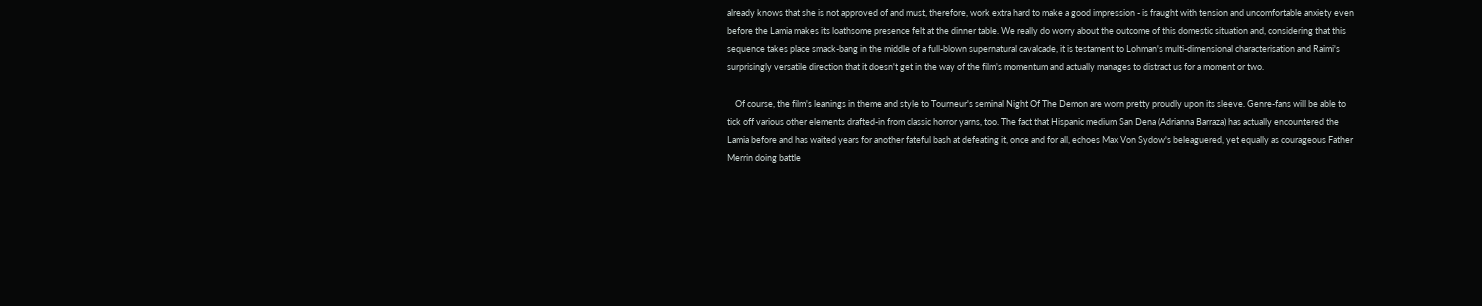already knows that she is not approved of and must, therefore, work extra hard to make a good impression - is fraught with tension and uncomfortable anxiety even before the Lamia makes its loathsome presence felt at the dinner table. We really do worry about the outcome of this domestic situation and, considering that this sequence takes place smack-bang in the middle of a full-blown supernatural cavalcade, it is testament to Lohman's multi-dimensional characterisation and Raimi's surprisingly versatile direction that it doesn't get in the way of the film's momentum and actually manages to distract us for a moment or two.

    Of course, the film's leanings in theme and style to Tourneur's seminal Night Of The Demon are worn pretty proudly upon its sleeve. Genre-fans will be able to tick off various other elements drafted-in from classic horror yarns, too. The fact that Hispanic medium San Dena (Adrianna Barraza) has actually encountered the Lamia before and has waited years for another fateful bash at defeating it, once and for all, echoes Max Von Sydow's beleaguered, yet equally as courageous Father Merrin doing battle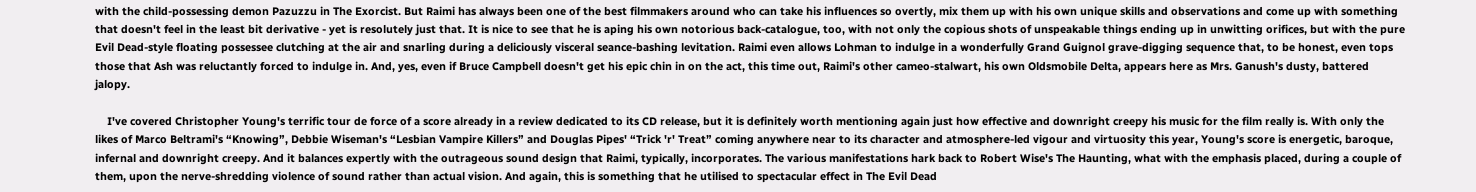with the child-possessing demon Pazuzzu in The Exorcist. But Raimi has always been one of the best filmmakers around who can take his influences so overtly, mix them up with his own unique skills and observations and come up with something that doesn't feel in the least bit derivative - yet is resolutely just that. It is nice to see that he is aping his own notorious back-catalogue, too, with not only the copious shots of unspeakable things ending up in unwitting orifices, but with the pure Evil Dead-style floating possessee clutching at the air and snarling during a deliciously visceral seance-bashing levitation. Raimi even allows Lohman to indulge in a wonderfully Grand Guignol grave-digging sequence that, to be honest, even tops those that Ash was reluctantly forced to indulge in. And, yes, even if Bruce Campbell doesn't get his epic chin in on the act, this time out, Raimi's other cameo-stalwart, his own Oldsmobile Delta, appears here as Mrs. Ganush's dusty, battered jalopy.

    I've covered Christopher Young's terrific tour de force of a score already in a review dedicated to its CD release, but it is definitely worth mentioning again just how effective and downright creepy his music for the film really is. With only the likes of Marco Beltrami's “Knowing”, Debbie Wiseman's “Lesbian Vampire Killers” and Douglas Pipes' “Trick 'r' Treat” coming anywhere near to its character and atmosphere-led vigour and virtuosity this year, Young's score is energetic, baroque, infernal and downright creepy. And it balances expertly with the outrageous sound design that Raimi, typically, incorporates. The various manifestations hark back to Robert Wise's The Haunting, what with the emphasis placed, during a couple of them, upon the nerve-shredding violence of sound rather than actual vision. And again, this is something that he utilised to spectacular effect in The Evil Dead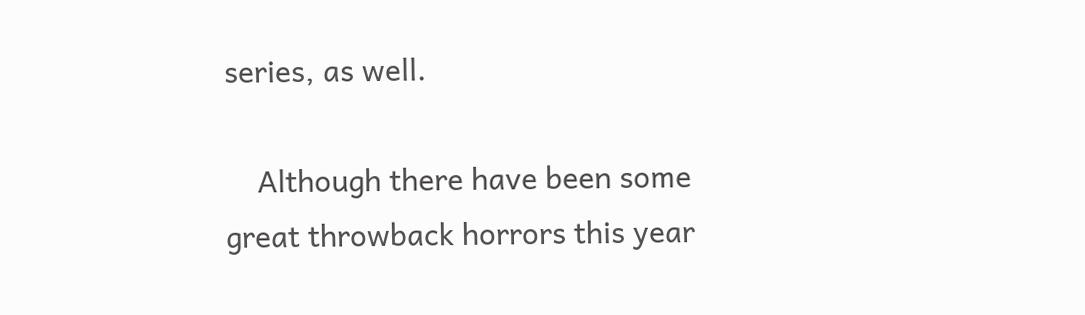series, as well.

    Although there have been some great throwback horrors this year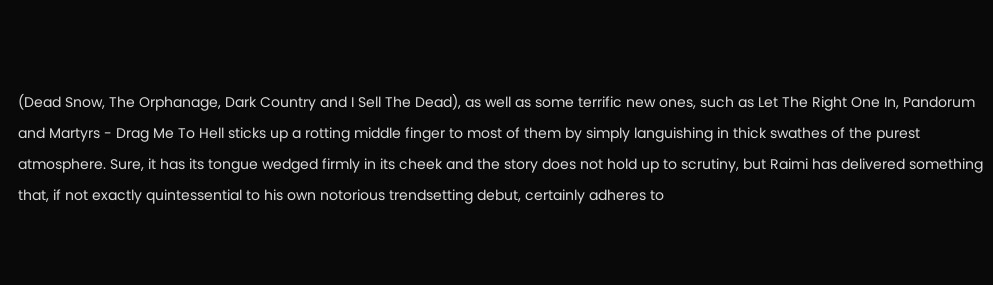(Dead Snow, The Orphanage, Dark Country and I Sell The Dead), as well as some terrific new ones, such as Let The Right One In, Pandorum and Martyrs - Drag Me To Hell sticks up a rotting middle finger to most of them by simply languishing in thick swathes of the purest atmosphere. Sure, it has its tongue wedged firmly in its cheek and the story does not hold up to scrutiny, but Raimi has delivered something that, if not exactly quintessential to his own notorious trendsetting debut, certainly adheres to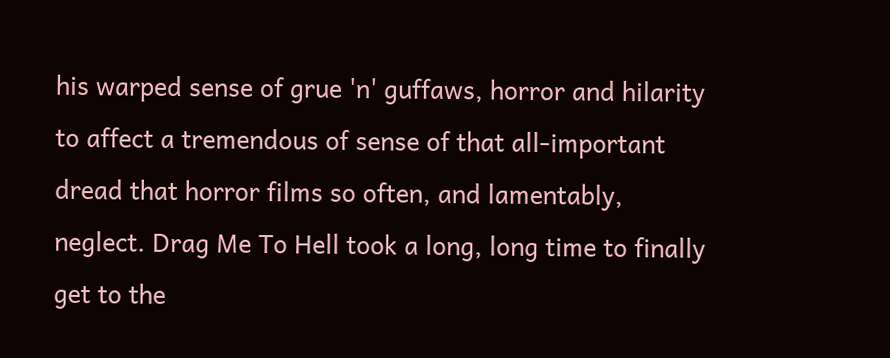his warped sense of grue 'n' guffaws, horror and hilarity to affect a tremendous of sense of that all-important dread that horror films so often, and lamentably, neglect. Drag Me To Hell took a long, long time to finally get to the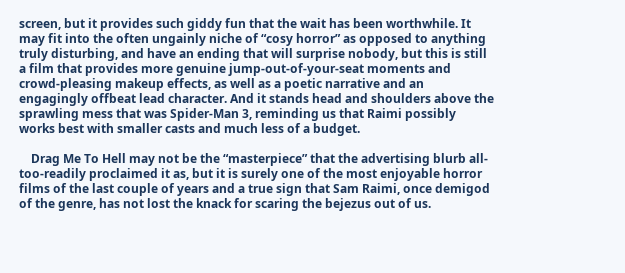screen, but it provides such giddy fun that the wait has been worthwhile. It may fit into the often ungainly niche of “cosy horror” as opposed to anything truly disturbing, and have an ending that will surprise nobody, but this is still a film that provides more genuine jump-out-of-your-seat moments and crowd-pleasing makeup effects, as well as a poetic narrative and an engagingly offbeat lead character. And it stands head and shoulders above the sprawling mess that was Spider-Man 3, reminding us that Raimi possibly works best with smaller casts and much less of a budget.

    Drag Me To Hell may not be the “masterpiece” that the advertising blurb all-too-readily proclaimed it as, but it is surely one of the most enjoyable horror films of the last couple of years and a true sign that Sam Raimi, once demigod of the genre, has not lost the knack for scaring the bejezus out of us.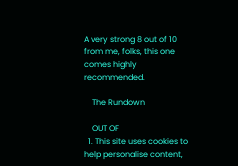A very strong 8 out of 10 from me, folks, this one comes highly recommended.

    The Rundown

    OUT OF
  1. This site uses cookies to help personalise content,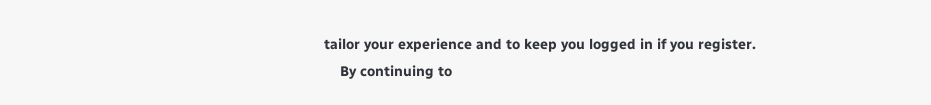tailor your experience and to keep you logged in if you register.
    By continuing to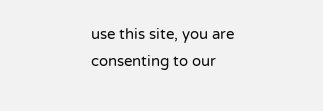use this site, you are consenting to our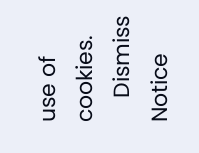use of cookies.
    Dismiss Notice